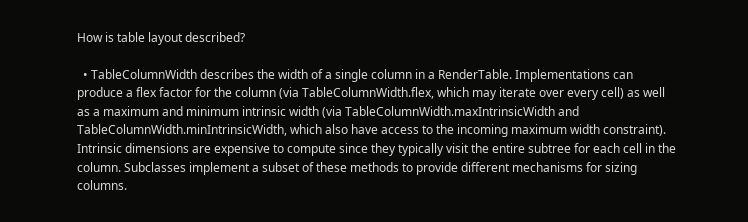How is table layout described?

  • TableColumnWidth describes the width of a single column in a RenderTable. Implementations can produce a flex factor for the column (via TableColumnWidth.flex, which may iterate over every cell) as well as a maximum and minimum intrinsic width (via TableColumnWidth.maxIntrinsicWidth and TableColumnWidth.minIntrinsicWidth, which also have access to the incoming maximum width constraint). Intrinsic dimensions are expensive to compute since they typically visit the entire subtree for each cell in the column. Subclasses implement a subset of these methods to provide different mechanisms for sizing columns.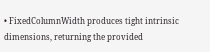• FixedColumnWidth produces tight intrinsic dimensions, returning the provided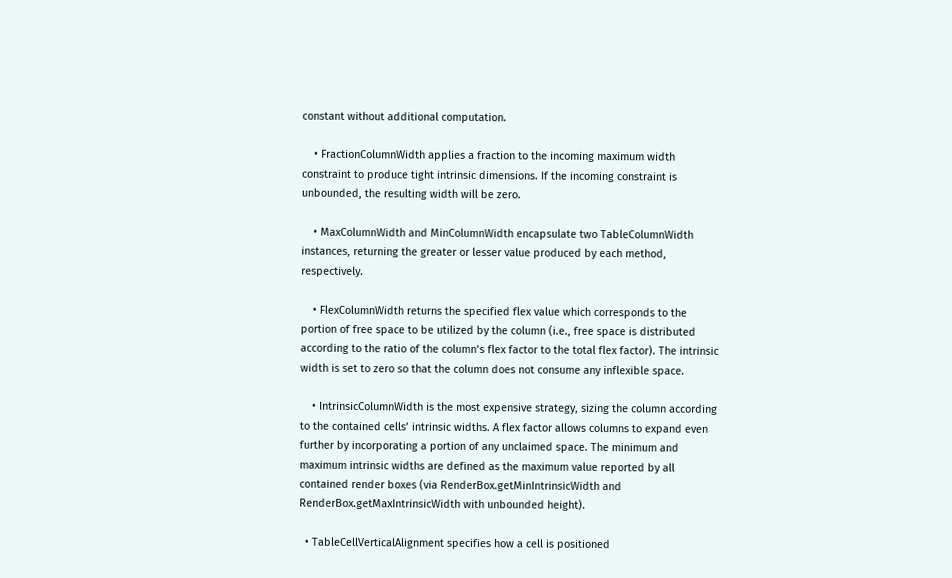constant without additional computation.

    • FractionColumnWidth applies a fraction to the incoming maximum width constraint to produce tight intrinsic dimensions. If the incoming constraint is unbounded, the resulting width will be zero.

    • MaxColumnWidth and MinColumnWidth encapsulate two TableColumnWidth instances, returning the greater or lesser value produced by each method, respectively.

    • FlexColumnWidth returns the specified flex value which corresponds to the portion of free space to be utilized by the column (i.e., free space is distributed according to the ratio of the column’s flex factor to the total flex factor). The intrinsic width is set to zero so that the column does not consume any inflexible space.

    • IntrinsicColumnWidth is the most expensive strategy, sizing the column according to the contained cells’ intrinsic widths. A flex factor allows columns to expand even further by incorporating a portion of any unclaimed space. The minimum and maximum intrinsic widths are defined as the maximum value reported by all contained render boxes (via RenderBox.getMinIntrinsicWidth and RenderBox.getMaxIntrinsicWidth with unbounded height).

  • TableCellVerticalAlignment specifies how a cell is positioned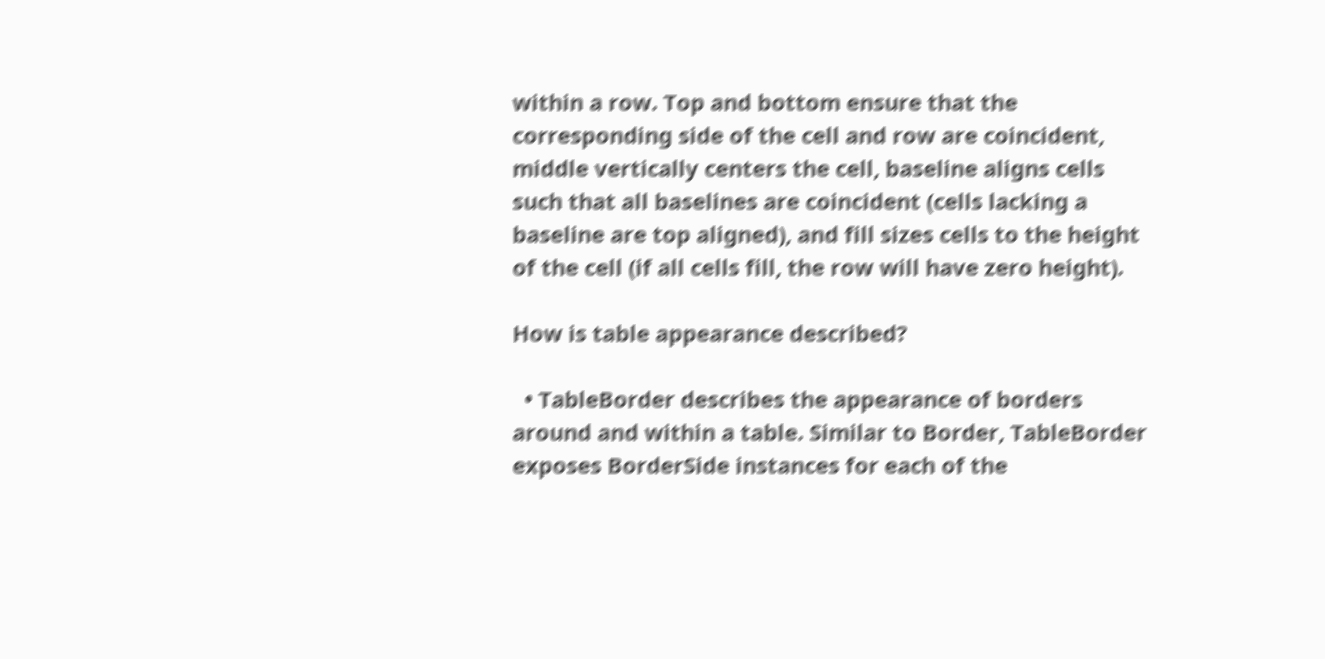within a row. Top and bottom ensure that the corresponding side of the cell and row are coincident, middle vertically centers the cell, baseline aligns cells such that all baselines are coincident (cells lacking a baseline are top aligned), and fill sizes cells to the height of the cell (if all cells fill, the row will have zero height).

How is table appearance described?

  • TableBorder describes the appearance of borders around and within a table. Similar to Border, TableBorder exposes BorderSide instances for each of the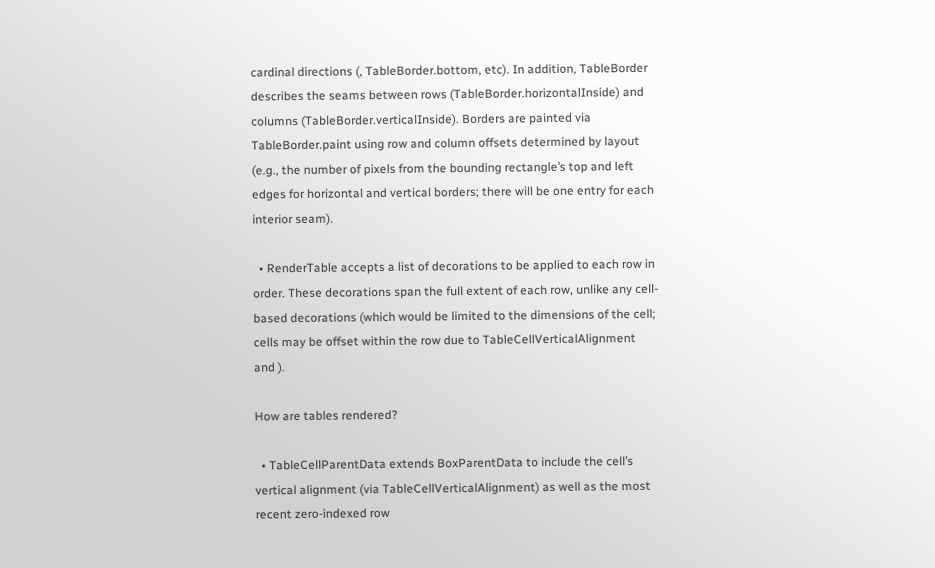cardinal directions (, TableBorder.bottom, etc). In addition, TableBorder describes the seams between rows (TableBorder.horizontalInside) and columns (TableBorder.verticalInside). Borders are painted via TableBorder.paint using row and column offsets determined by layout (e.g., the number of pixels from the bounding rectangle’s top and left edges for horizontal and vertical borders; there will be one entry for each interior seam).

  • RenderTable accepts a list of decorations to be applied to each row in order. These decorations span the full extent of each row, unlike any cell-based decorations (which would be limited to the dimensions of the cell; cells may be offset within the row due to TableCellVerticalAlignment and ).

How are tables rendered?

  • TableCellParentData extends BoxParentData to include the cell’s vertical alignment (via TableCellVerticalAlignment) as well as the most recent zero-indexed row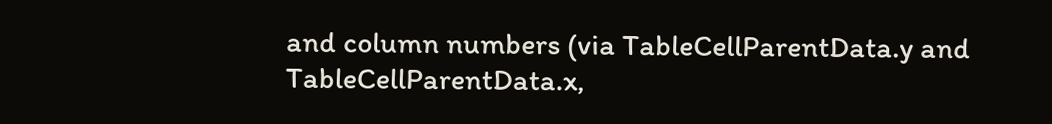and column numbers (via TableCellParentData.y and TableCellParentData.x,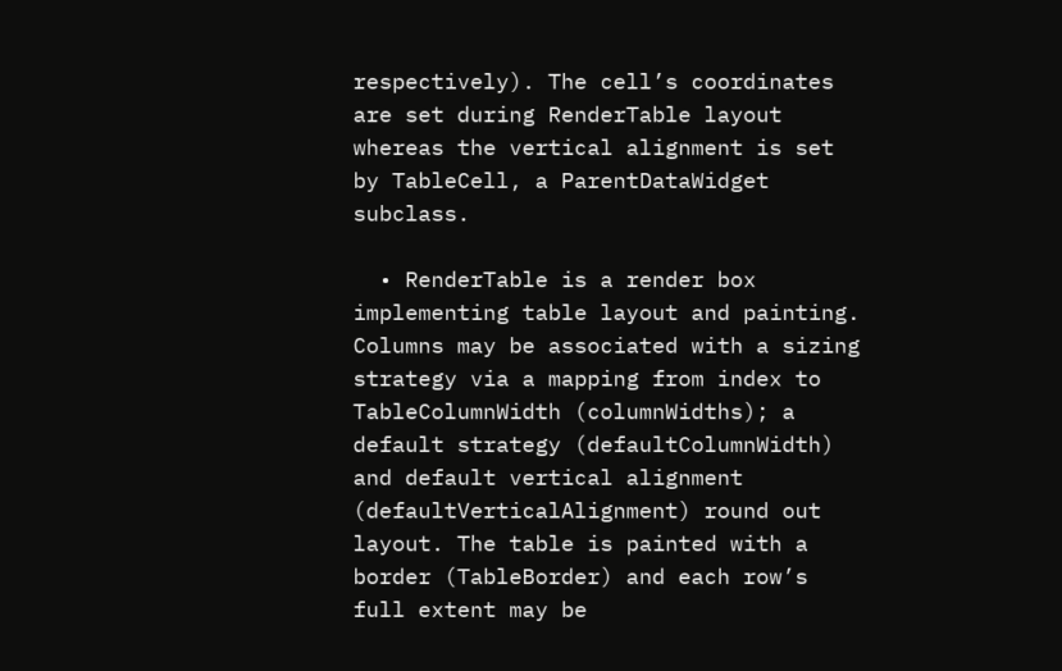respectively). The cell’s coordinates are set during RenderTable layout whereas the vertical alignment is set by TableCell, a ParentDataWidget subclass.

  • RenderTable is a render box implementing table layout and painting. Columns may be associated with a sizing strategy via a mapping from index to TableColumnWidth (columnWidths); a default strategy (defaultColumnWidth) and default vertical alignment (defaultVerticalAlignment) round out layout. The table is painted with a border (TableBorder) and each row’s full extent may be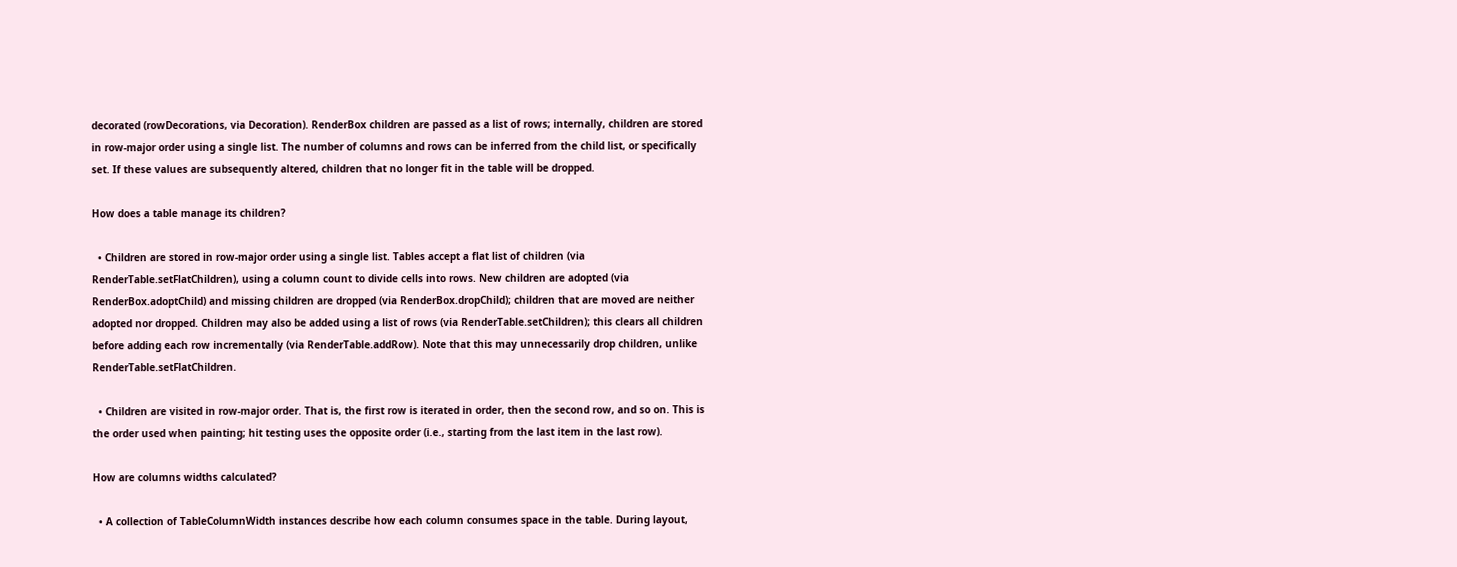decorated (rowDecorations, via Decoration). RenderBox children are passed as a list of rows; internally, children are stored in row-major order using a single list. The number of columns and rows can be inferred from the child list, or specifically set. If these values are subsequently altered, children that no longer fit in the table will be dropped.

How does a table manage its children?

  • Children are stored in row-major order using a single list. Tables accept a flat list of children (via RenderTable.setFlatChildren), using a column count to divide cells into rows. New children are adopted (via RenderBox.adoptChild) and missing children are dropped (via RenderBox.dropChild); children that are moved are neither adopted nor dropped. Children may also be added using a list of rows (via RenderTable.setChildren); this clears all children before adding each row incrementally (via RenderTable.addRow). Note that this may unnecessarily drop children, unlike RenderTable.setFlatChildren.

  • Children are visited in row-major order. That is, the first row is iterated in order, then the second row, and so on. This is the order used when painting; hit testing uses the opposite order (i.e., starting from the last item in the last row).

How are columns widths calculated?

  • A collection of TableColumnWidth instances describe how each column consumes space in the table. During layout,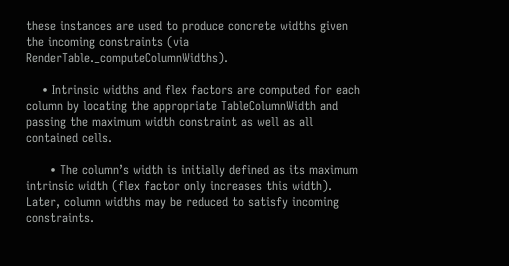these instances are used to produce concrete widths given the incoming constraints (via RenderTable._computeColumnWidths).

    • Intrinsic widths and flex factors are computed for each column by locating the appropriate TableColumnWidth and passing the maximum width constraint as well as all contained cells.

      • The column’s width is initially defined as its maximum intrinsic width (flex factor only increases this width). Later, column widths may be reduced to satisfy incoming constraints.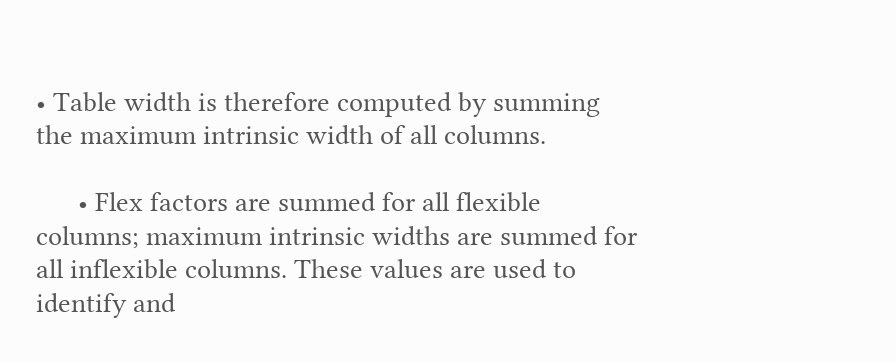• Table width is therefore computed by summing the maximum intrinsic width of all columns.

      • Flex factors are summed for all flexible columns; maximum intrinsic widths are summed for all inflexible columns. These values are used to identify and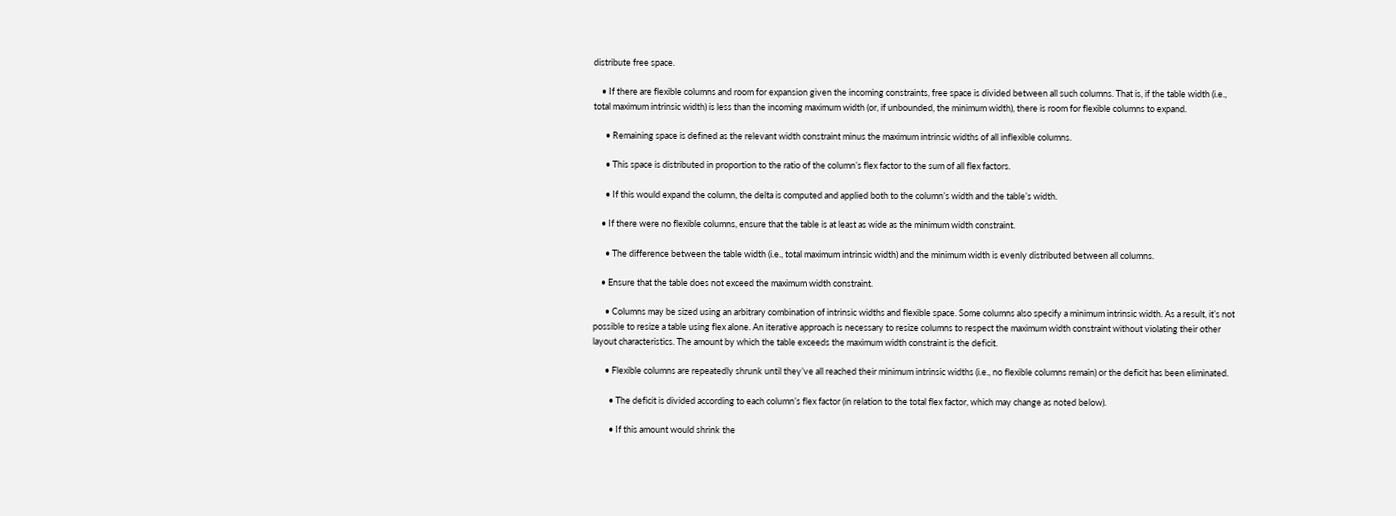distribute free space.

    • If there are flexible columns and room for expansion given the incoming constraints, free space is divided between all such columns. That is, if the table width (i.e., total maximum intrinsic width) is less than the incoming maximum width (or, if unbounded, the minimum width), there is room for flexible columns to expand.

      • Remaining space is defined as the relevant width constraint minus the maximum intrinsic widths of all inflexible columns.

      • This space is distributed in proportion to the ratio of the column’s flex factor to the sum of all flex factors.

      • If this would expand the column, the delta is computed and applied both to the column’s width and the table’s width.

    • If there were no flexible columns, ensure that the table is at least as wide as the minimum width constraint.

      • The difference between the table width (i.e., total maximum intrinsic width) and the minimum width is evenly distributed between all columns.

    • Ensure that the table does not exceed the maximum width constraint.

      • Columns may be sized using an arbitrary combination of intrinsic widths and flexible space. Some columns also specify a minimum intrinsic width. As a result, it’s not possible to resize a table using flex alone. An iterative approach is necessary to resize columns to respect the maximum width constraint without violating their other layout characteristics. The amount by which the table exceeds the maximum width constraint is the deficit.

      • Flexible columns are repeatedly shrunk until they’ve all reached their minimum intrinsic widths (i.e., no flexible columns remain) or the deficit has been eliminated.

        • The deficit is divided according to each column’s flex factor (in relation to the total flex factor, which may change as noted below).

        • If this amount would shrink the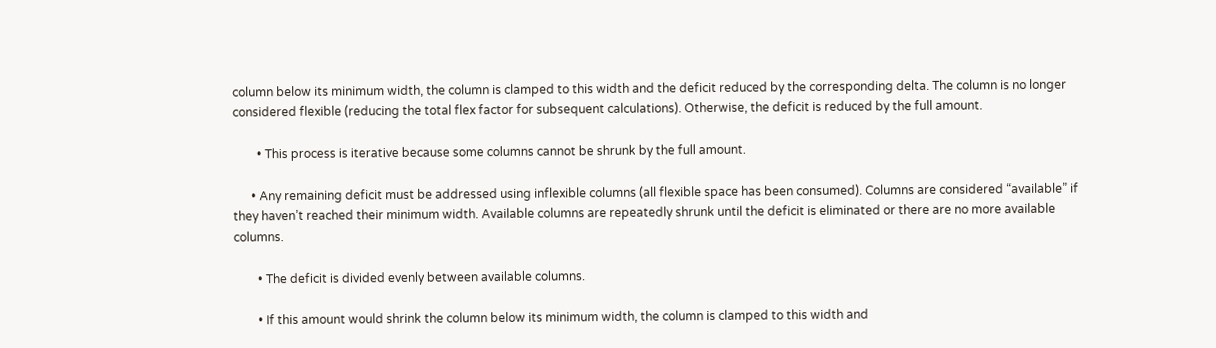column below its minimum width, the column is clamped to this width and the deficit reduced by the corresponding delta. The column is no longer considered flexible (reducing the total flex factor for subsequent calculations). Otherwise, the deficit is reduced by the full amount.

        • This process is iterative because some columns cannot be shrunk by the full amount.

      • Any remaining deficit must be addressed using inflexible columns (all flexible space has been consumed). Columns are considered “available” if they haven’t reached their minimum width. Available columns are repeatedly shrunk until the deficit is eliminated or there are no more available columns.

        • The deficit is divided evenly between available columns.

        • If this amount would shrink the column below its minimum width, the column is clamped to this width and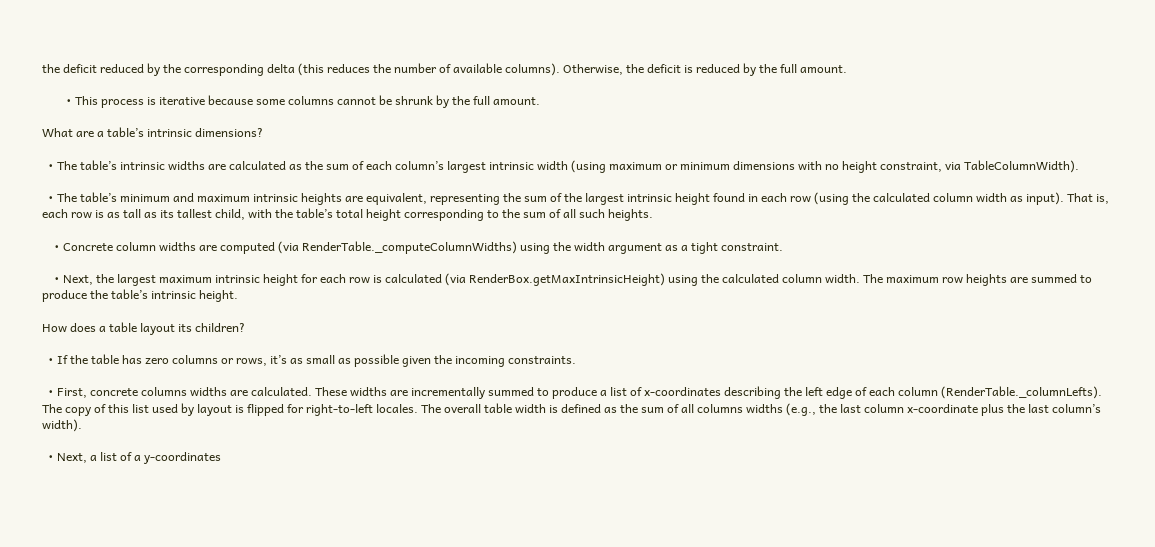the deficit reduced by the corresponding delta (this reduces the number of available columns). Otherwise, the deficit is reduced by the full amount.

        • This process is iterative because some columns cannot be shrunk by the full amount.

What are a table’s intrinsic dimensions?

  • The table’s intrinsic widths are calculated as the sum of each column’s largest intrinsic width (using maximum or minimum dimensions with no height constraint, via TableColumnWidth).

  • The table’s minimum and maximum intrinsic heights are equivalent, representing the sum of the largest intrinsic height found in each row (using the calculated column width as input). That is, each row is as tall as its tallest child, with the table’s total height corresponding to the sum of all such heights.

    • Concrete column widths are computed (via RenderTable._computeColumnWidths) using the width argument as a tight constraint.

    • Next, the largest maximum intrinsic height for each row is calculated (via RenderBox.getMaxIntrinsicHeight) using the calculated column width. The maximum row heights are summed to produce the table’s intrinsic height.

How does a table layout its children?

  • If the table has zero columns or rows, it’s as small as possible given the incoming constraints.

  • First, concrete columns widths are calculated. These widths are incrementally summed to produce a list of x-coordinates describing the left edge of each column (RenderTable._columnLefts). The copy of this list used by layout is flipped for right-to-left locales. The overall table width is defined as the sum of all columns widths (e.g., the last column x-coordinate plus the last column’s width).

  • Next, a list of a y-coordinates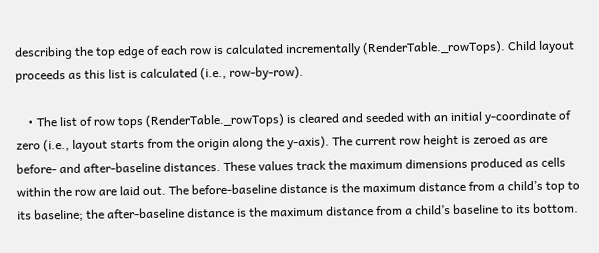describing the top edge of each row is calculated incrementally (RenderTable._rowTops). Child layout proceeds as this list is calculated (i.e., row-by-row).

    • The list of row tops (RenderTable._rowTops) is cleared and seeded with an initial y-coordinate of zero (i.e., layout starts from the origin along the y-axis). The current row height is zeroed as are before- and after-baseline distances. These values track the maximum dimensions produced as cells within the row are laid out. The before-baseline distance is the maximum distance from a child’s top to its baseline; the after-baseline distance is the maximum distance from a child’s baseline to its bottom.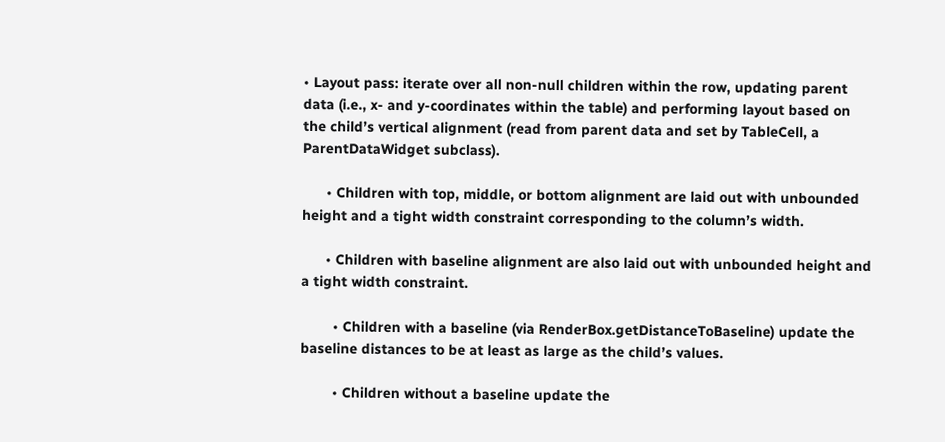• Layout pass: iterate over all non-null children within the row, updating parent data (i.e., x- and y-coordinates within the table) and performing layout based on the child’s vertical alignment (read from parent data and set by TableCell, a ParentDataWidget subclass).

      • Children with top, middle, or bottom alignment are laid out with unbounded height and a tight width constraint corresponding to the column’s width.

      • Children with baseline alignment are also laid out with unbounded height and a tight width constraint.

        • Children with a baseline (via RenderBox.getDistanceToBaseline) update the baseline distances to be at least as large as the child’s values.

        • Children without a baseline update the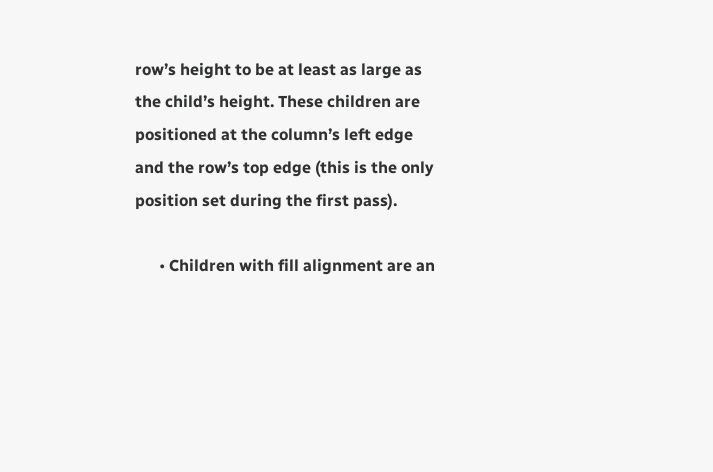row’s height to be at least as large as the child’s height. These children are positioned at the column’s left edge and the row’s top edge (this is the only position set during the first pass).

      • Children with fill alignment are an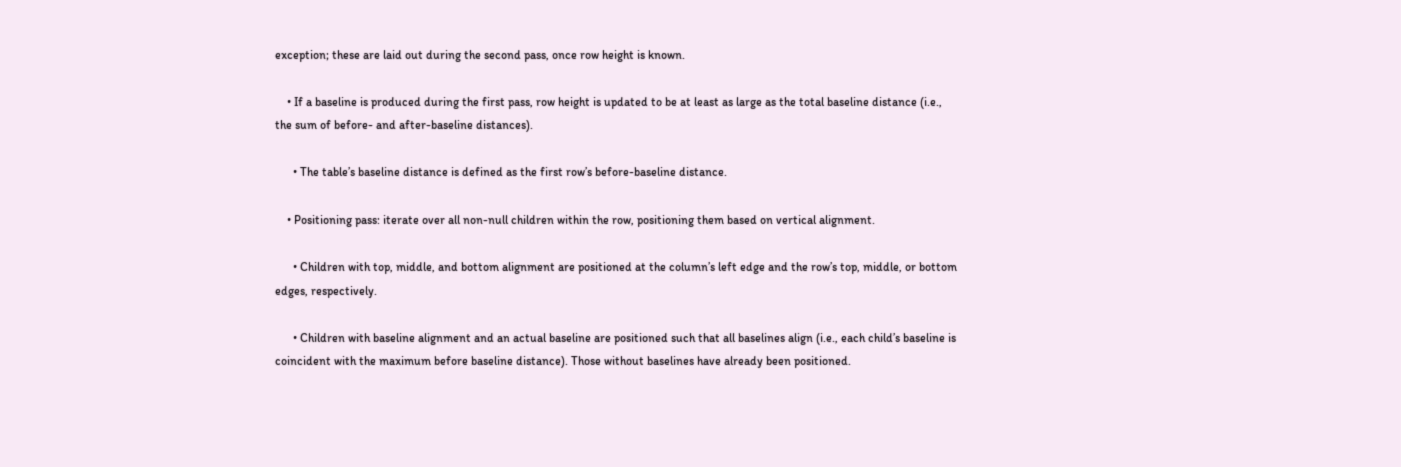exception; these are laid out during the second pass, once row height is known.

    • If a baseline is produced during the first pass, row height is updated to be at least as large as the total baseline distance (i.e., the sum of before- and after-baseline distances).

      • The table’s baseline distance is defined as the first row’s before-baseline distance.

    • Positioning pass: iterate over all non-null children within the row, positioning them based on vertical alignment.

      • Children with top, middle, and bottom alignment are positioned at the column’s left edge and the row’s top, middle, or bottom edges, respectively.

      • Children with baseline alignment and an actual baseline are positioned such that all baselines align (i.e., each child’s baseline is coincident with the maximum before baseline distance). Those without baselines have already been positioned.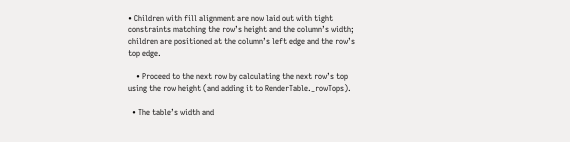• Children with fill alignment are now laid out with tight constraints matching the row’s height and the column’s width; children are positioned at the column’s left edge and the row’s top edge.

    • Proceed to the next row by calculating the next row’s top using the row height (and adding it to RenderTable._rowTops).

  • The table’s width and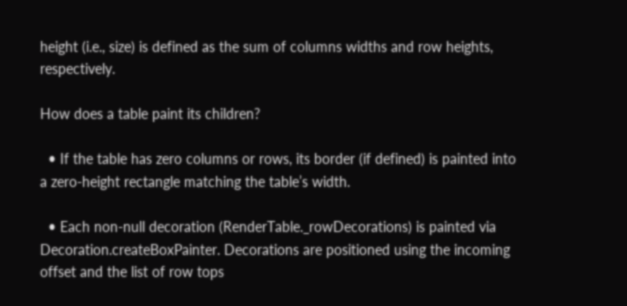height (i.e., size) is defined as the sum of columns widths and row heights, respectively.

How does a table paint its children?

  • If the table has zero columns or rows, its border (if defined) is painted into a zero-height rectangle matching the table’s width.

  • Each non-null decoration (RenderTable._rowDecorations) is painted via Decoration.createBoxPainter. Decorations are positioned using the incoming offset and the list of row tops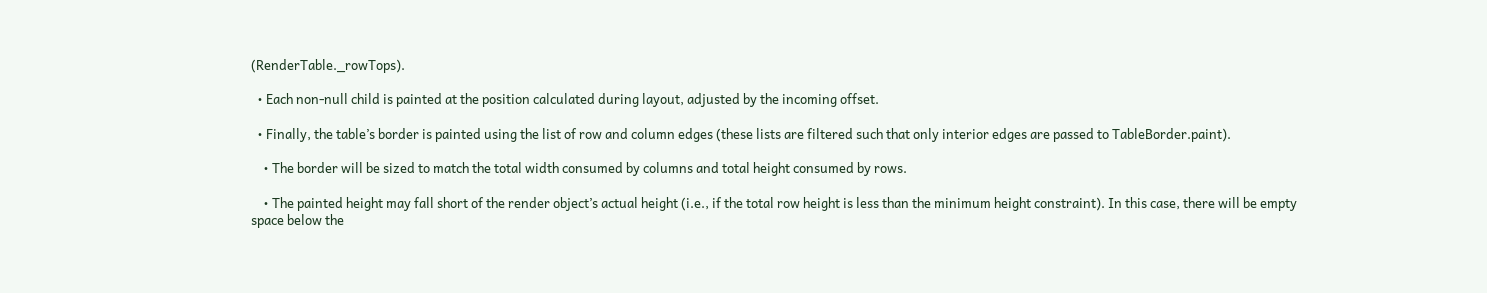(RenderTable._rowTops).

  • Each non-null child is painted at the position calculated during layout, adjusted by the incoming offset.

  • Finally, the table’s border is painted using the list of row and column edges (these lists are filtered such that only interior edges are passed to TableBorder.paint).

    • The border will be sized to match the total width consumed by columns and total height consumed by rows.

    • The painted height may fall short of the render object’s actual height (i.e., if the total row height is less than the minimum height constraint). In this case, there will be empty space below the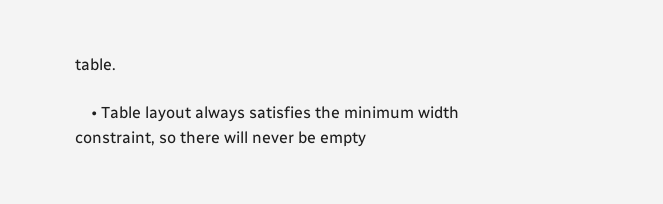table.

    • Table layout always satisfies the minimum width constraint, so there will never be empty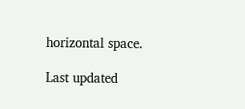horizontal space.

Last updated